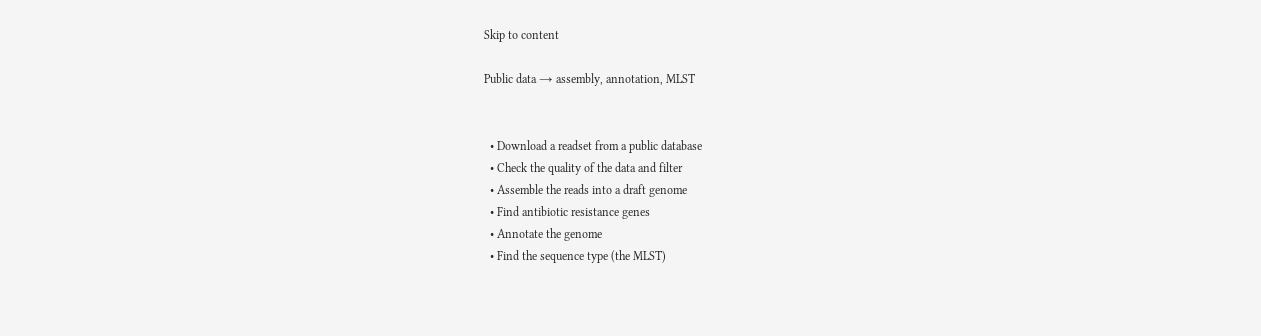Skip to content

Public data → assembly, annotation, MLST


  • Download a readset from a public database
  • Check the quality of the data and filter
  • Assemble the reads into a draft genome
  • Find antibiotic resistance genes
  • Annotate the genome
  • Find the sequence type (the MLST)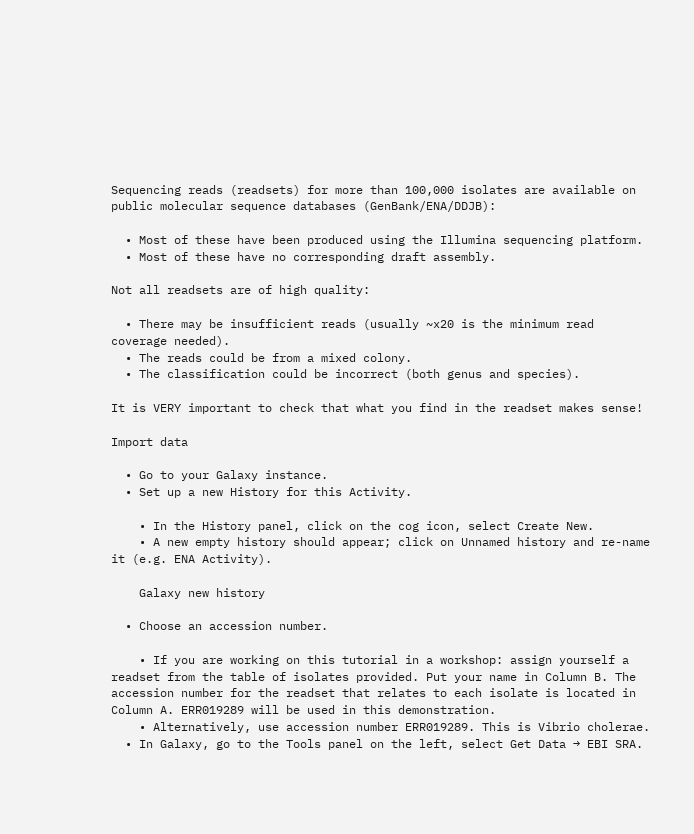Sequencing reads (readsets) for more than 100,000 isolates are available on public molecular sequence databases (GenBank/ENA/DDJB):

  • Most of these have been produced using the Illumina sequencing platform.
  • Most of these have no corresponding draft assembly.

Not all readsets are of high quality:

  • There may be insufficient reads (usually ~x20 is the minimum read coverage needed).
  • The reads could be from a mixed colony.
  • The classification could be incorrect (both genus and species).

It is VERY important to check that what you find in the readset makes sense!

Import data

  • Go to your Galaxy instance.
  • Set up a new History for this Activity.

    • In the History panel, click on the cog icon, select Create New.
    • A new empty history should appear; click on Unnamed history and re-name it (e.g. ENA Activity).

    Galaxy new history

  • Choose an accession number.

    • If you are working on this tutorial in a workshop: assign yourself a readset from the table of isolates provided. Put your name in Column B. The accession number for the readset that relates to each isolate is located in Column A. ERR019289 will be used in this demonstration.
    • Alternatively, use accession number ERR019289. This is Vibrio cholerae.
  • In Galaxy, go to the Tools panel on the left, select Get Data → EBI SRA.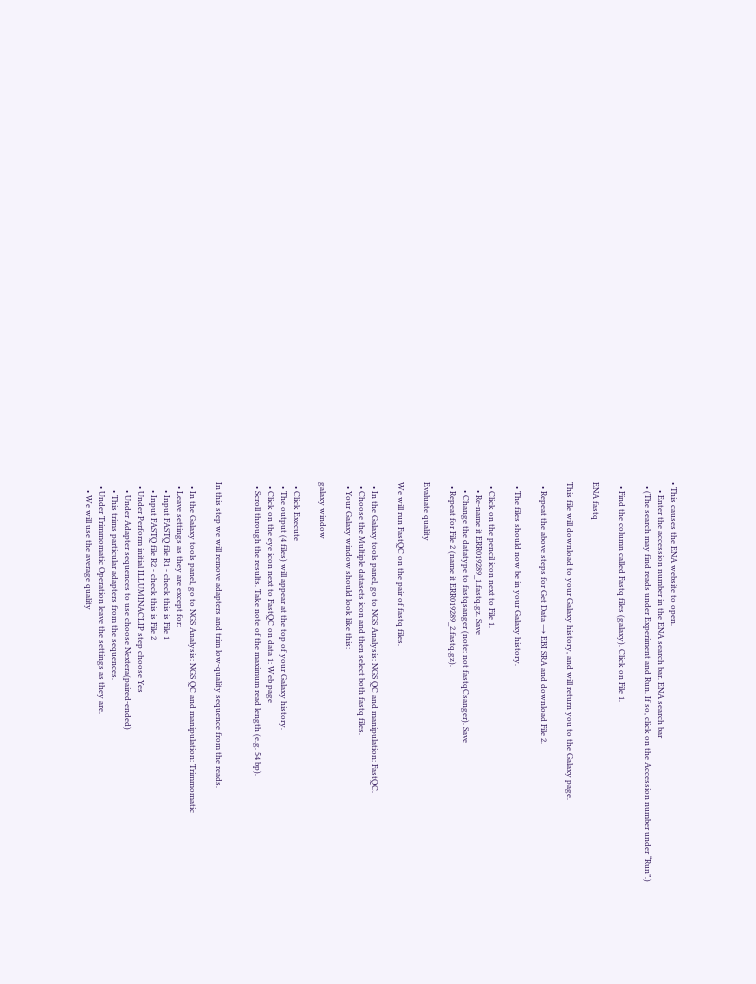• This causes the ENA website to open.
    • Enter the accession number in the ENA search bar. ENA search bar
  • (The search may find reads under Experiment and Run. If so, click on the Accession number under “Run”.)

  • Find the column called Fastq files (galaxy). Click on File 1.

ENA fastq

This file will download to your Galaxy history, and will return you to the Galaxy page.

  • Repeat the above steps for Get Data → EBI SRA and download File 2.

  • The files should now be in your Galaxy history.

  • Click on the pencil icon next to File 1.
    • Re-name it ERR019289_1.fastq.gz. Save
    • Change the datatype to fastqsanger (note: not fastqCsanger). Save
  • Repeat for File 2 (name it ERR019289_2.fastq.gz).

Evaluate quality

We will run FastQC on the pair of fastq files.

  • In the Galaxy tools panel, go to NGS Analysis: NGS QC and manipulation: FastQC.
  • Choose the Multiple datasets icon and then select both fastq files.
  • Your Galaxy window should look like this:

galaxy window

  • Click Execute
  • The output (4 files) will appear at the top of your Galaxy history.
  • Click on the eye icon next to FastQC on data 1: Web page
  • Scroll through the results. Take note of the maximum read length (e.g. 54 bp).


In this step we will remove adapters and trim low-quality sequence from the reads.

  • In the Galaxy tools panel, go to NGS Analysis: NGS QC and manipulation: Trimmomatic
  • Leave settings as they are except for:
    • Input FASTQ file R1 - check this is File 1
    • Input FASTQ file R2 - check this is File 2
  • Under Perform initial ILLUMINACLIP step choose Yes
    • Under Adapter sequences to use choose Nextera(paired-ended)
    • This trims particular adapters from the sequences.
  • Under Trimmomatic Operation leave the settings as they are.
    • We will use the average quality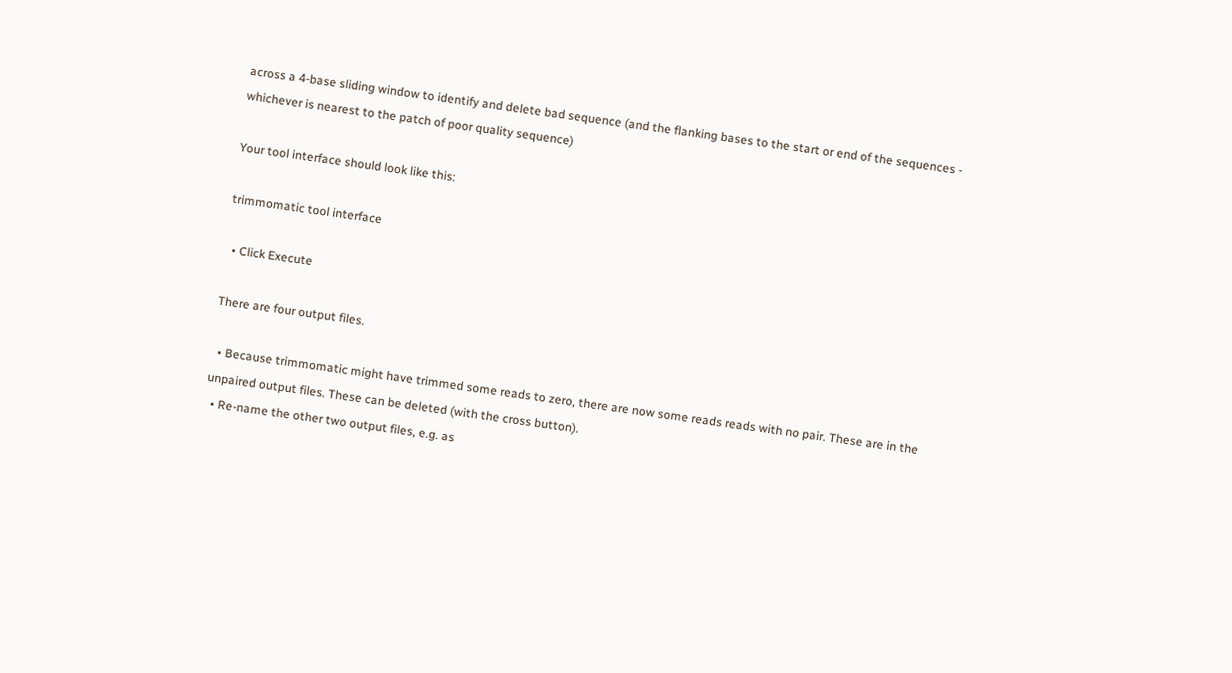across a 4-base sliding window to identify and delete bad sequence (and the flanking bases to the start or end of the sequences - whichever is nearest to the patch of poor quality sequence)

Your tool interface should look like this:

trimmomatic tool interface

  • Click Execute

There are four output files.

  • Because trimmomatic might have trimmed some reads to zero, there are now some reads reads with no pair. These are in the unpaired output files. These can be deleted (with the cross button).
  • Re-name the other two output files, e.g. as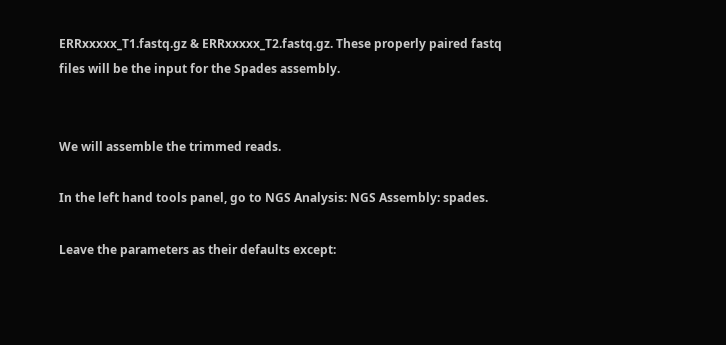ERRxxxxx_T1.fastq.gz & ERRxxxxx_T2.fastq.gz. These properly paired fastq files will be the input for the Spades assembly.


We will assemble the trimmed reads.

In the left hand tools panel, go to NGS Analysis: NGS Assembly: spades.

Leave the parameters as their defaults except: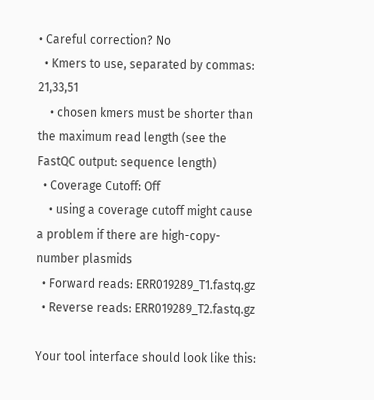• Careful correction? No
  • Kmers to use, separated by commas: 21,33,51
    • chosen kmers must be shorter than the maximum read length (see the FastQC output: sequence length)
  • Coverage Cutoff: Off
    • using a coverage cutoff might cause a problem if there are high-copy-number plasmids
  • Forward reads: ERR019289_T1.fastq.gz
  • Reverse reads: ERR019289_T2.fastq.gz

Your tool interface should look like this: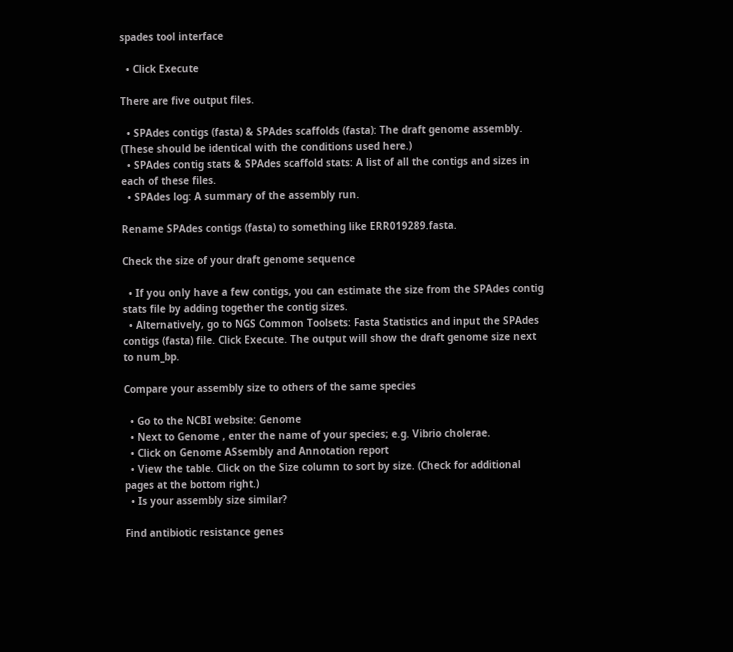spades tool interface

  • Click Execute

There are five output files.

  • SPAdes contigs (fasta) & SPAdes scaffolds (fasta): The draft genome assembly. (These should be identical with the conditions used here.)
  • SPAdes contig stats & SPAdes scaffold stats: A list of all the contigs and sizes in each of these files.
  • SPAdes log: A summary of the assembly run.

Rename SPAdes contigs (fasta) to something like ERR019289.fasta.

Check the size of your draft genome sequence

  • If you only have a few contigs, you can estimate the size from the SPAdes contig stats file by adding together the contig sizes.
  • Alternatively, go to NGS Common Toolsets: Fasta Statistics and input the SPAdes contigs (fasta) file. Click Execute. The output will show the draft genome size next to num_bp.

Compare your assembly size to others of the same species

  • Go to the NCBI website: Genome
  • Next to Genome , enter the name of your species; e.g. Vibrio cholerae.
  • Click on Genome ASsembly and Annotation report
  • View the table. Click on the Size column to sort by size. (Check for additional pages at the bottom right.)
  • Is your assembly size similar?

Find antibiotic resistance genes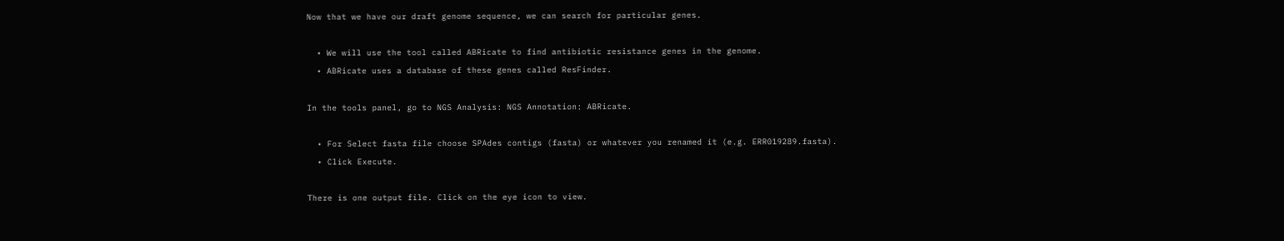Now that we have our draft genome sequence, we can search for particular genes.

  • We will use the tool called ABRicate to find antibiotic resistance genes in the genome.
  • ABRicate uses a database of these genes called ResFinder.

In the tools panel, go to NGS Analysis: NGS Annotation: ABRicate.

  • For Select fasta file choose SPAdes contigs (fasta) or whatever you renamed it (e.g. ERR019289.fasta).
  • Click Execute.

There is one output file. Click on the eye icon to view.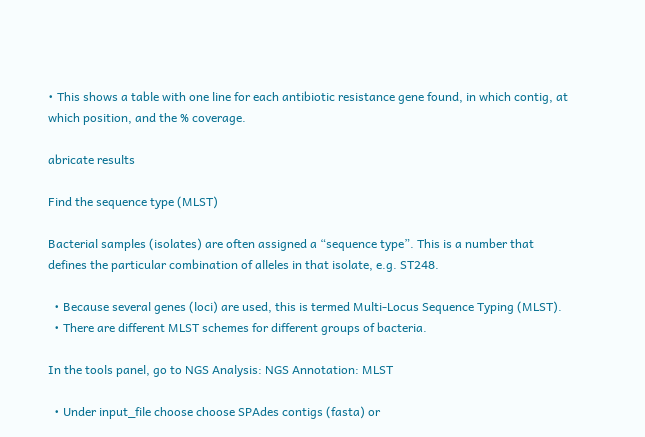• This shows a table with one line for each antibiotic resistance gene found, in which contig, at which position, and the % coverage.

abricate results

Find the sequence type (MLST)

Bacterial samples (isolates) are often assigned a “sequence type”. This is a number that defines the particular combination of alleles in that isolate, e.g. ST248.

  • Because several genes (loci) are used, this is termed Multi-Locus Sequence Typing (MLST).
  • There are different MLST schemes for different groups of bacteria.

In the tools panel, go to NGS Analysis: NGS Annotation: MLST

  • Under input_file choose choose SPAdes contigs (fasta) or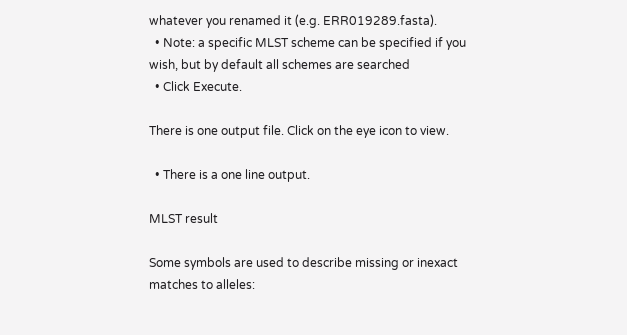whatever you renamed it (e.g. ERR019289.fasta).
  • Note: a specific MLST scheme can be specified if you wish, but by default all schemes are searched
  • Click Execute.

There is one output file. Click on the eye icon to view.

  • There is a one line output.

MLST result

Some symbols are used to describe missing or inexact matches to alleles: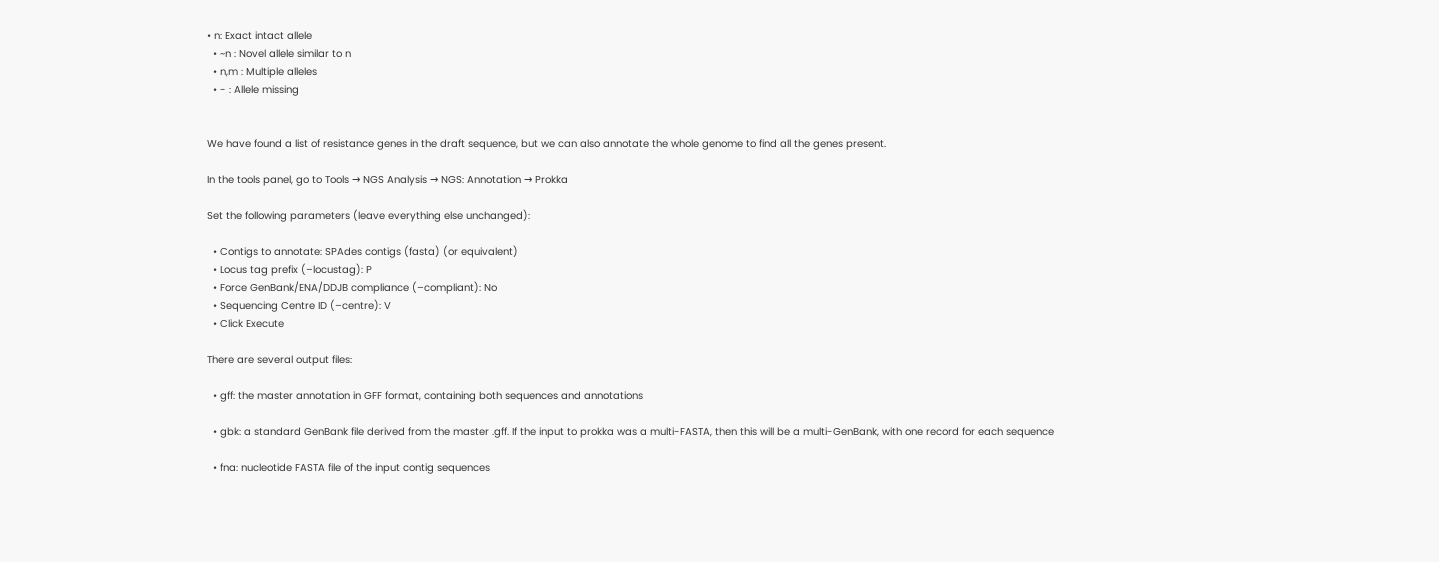• n: Exact intact allele
  • ~n : Novel allele similar to n
  • n,m : Multiple alleles
  • - : Allele missing


We have found a list of resistance genes in the draft sequence, but we can also annotate the whole genome to find all the genes present.

In the tools panel, go to Tools → NGS Analysis → NGS: Annotation → Prokka

Set the following parameters (leave everything else unchanged):

  • Contigs to annotate: SPAdes contigs (fasta) (or equivalent)
  • Locus tag prefix (–locustag): P
  • Force GenBank/ENA/DDJB compliance (–compliant): No
  • Sequencing Centre ID (–centre): V
  • Click Execute

There are several output files:

  • gff: the master annotation in GFF format, containing both sequences and annotations

  • gbk: a standard GenBank file derived from the master .gff. If the input to prokka was a multi-FASTA, then this will be a multi-GenBank, with one record for each sequence

  • fna: nucleotide FASTA file of the input contig sequences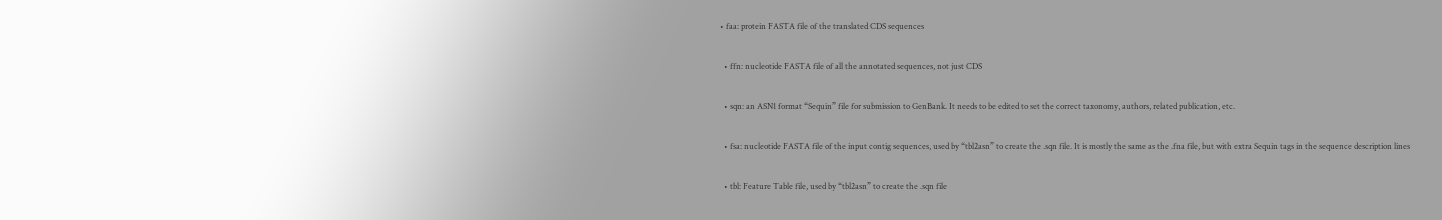• faa: protein FASTA file of the translated CDS sequences

  • ffn: nucleotide FASTA file of all the annotated sequences, not just CDS

  • sqn: an ASN1 format “Sequin” file for submission to GenBank. It needs to be edited to set the correct taxonomy, authors, related publication, etc.

  • fsa: nucleotide FASTA file of the input contig sequences, used by “tbl2asn” to create the .sqn file. It is mostly the same as the .fna file, but with extra Sequin tags in the sequence description lines

  • tbl: Feature Table file, used by “tbl2asn” to create the .sqn file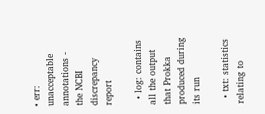• err: unacceptable annotations - the NCBI discrepancy report

  • log: contains all the output that Prokka produced during its run

  • txt: statistics relating to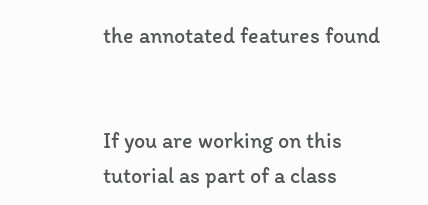the annotated features found


If you are working on this tutorial as part of a class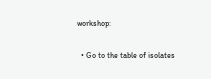workshop:

  • Go to the table of isolates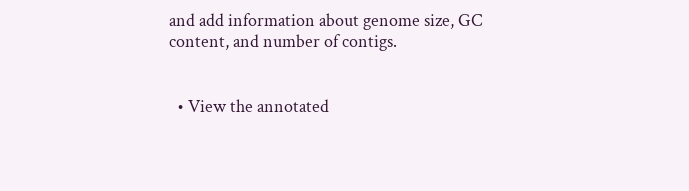and add information about genome size, GC content, and number of contigs.


  • View the annotated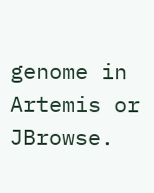genome in Artemis or JBrowse.